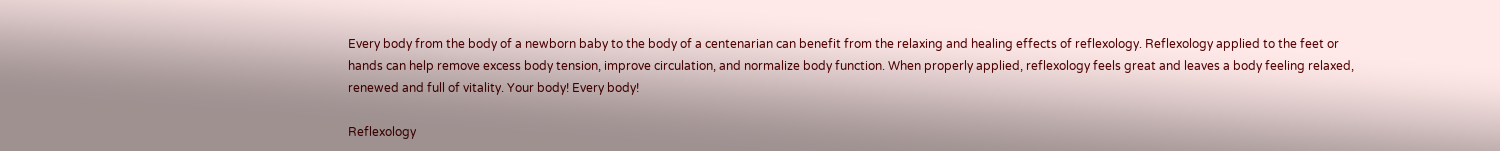Every body from the body of a newborn baby to the body of a centenarian can benefit from the relaxing and healing effects of reflexology. Reflexology applied to the feet or hands can help remove excess body tension, improve circulation, and normalize body function. When properly applied, reflexology feels great and leaves a body feeling relaxed, renewed and full of vitality. Your body! Every body!

Reflexology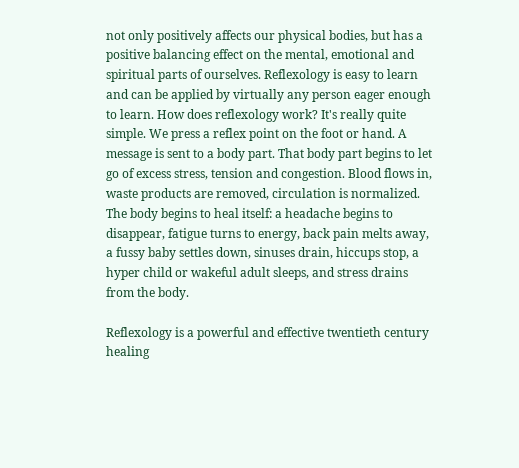not only positively affects our physical bodies, but has a positive balancing effect on the mental, emotional and spiritual parts of ourselves. Reflexology is easy to learn and can be applied by virtually any person eager enough to learn. How does reflexology work? It's really quite simple. We press a reflex point on the foot or hand. A message is sent to a body part. That body part begins to let go of excess stress, tension and congestion. Blood flows in, waste products are removed, circulation is normalized. The body begins to heal itself: a headache begins to disappear, fatigue turns to energy, back pain melts away, a fussy baby settles down, sinuses drain, hiccups stop, a hyper child or wakeful adult sleeps, and stress drains from the body.

Reflexology is a powerful and effective twentieth century healing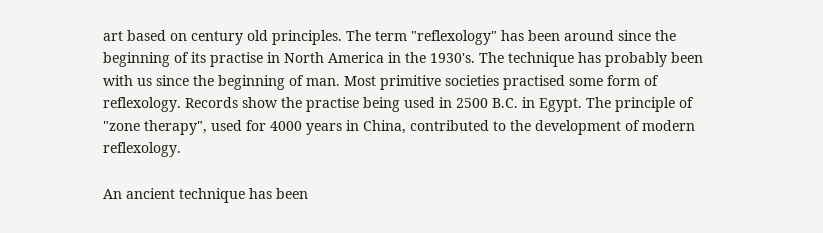art based on century old principles. The term "reflexology" has been around since the beginning of its practise in North America in the 1930's. The technique has probably been with us since the beginning of man. Most primitive societies practised some form of reflexology. Records show the practise being used in 2500 B.C. in Egypt. The principle of "zone therapy", used for 4000 years in China, contributed to the development of modern reflexology.

An ancient technique has been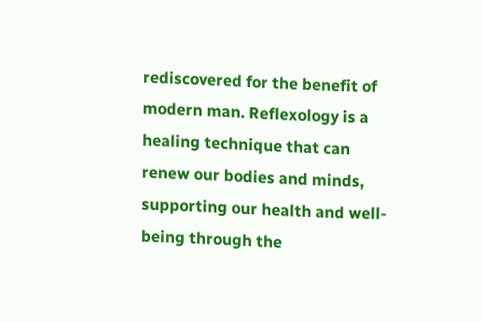rediscovered for the benefit of modern man. Reflexology is a healing technique that can renew our bodies and minds, supporting our health and well-being through the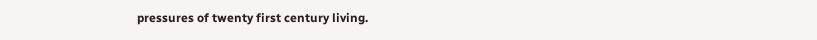pressures of twenty first century living.